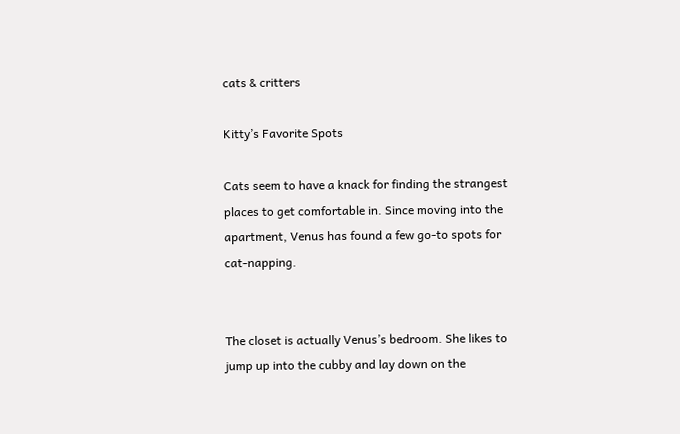cats & critters

Kitty’s Favorite Spots

Cats seem to have a knack for finding the strangest places to get comfortable in. Since moving into the apartment, Venus has found a few go-to spots for cat-napping.


The closet is actually Venus’s bedroom. She likes to jump up into the cubby and lay down on the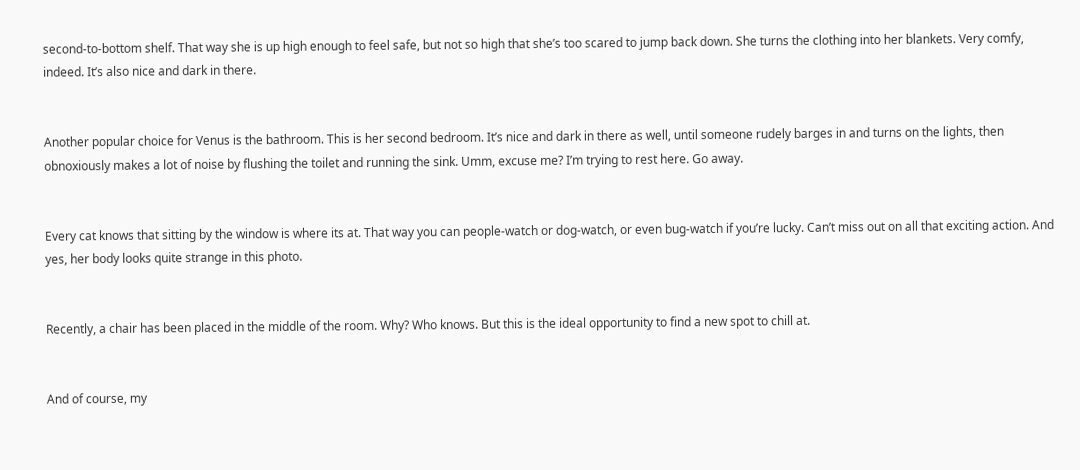second-to-bottom shelf. That way she is up high enough to feel safe, but not so high that she’s too scared to jump back down. She turns the clothing into her blankets. Very comfy, indeed. It’s also nice and dark in there.


Another popular choice for Venus is the bathroom. This is her second bedroom. It’s nice and dark in there as well, until someone rudely barges in and turns on the lights, then obnoxiously makes a lot of noise by flushing the toilet and running the sink. Umm, excuse me? I’m trying to rest here. Go away.


Every cat knows that sitting by the window is where its at. That way you can people-watch or dog-watch, or even bug-watch if you’re lucky. Can’t miss out on all that exciting action. And yes, her body looks quite strange in this photo.


Recently, a chair has been placed in the middle of the room. Why? Who knows. But this is the ideal opportunity to find a new spot to chill at.


And of course, my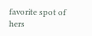favorite spot of hers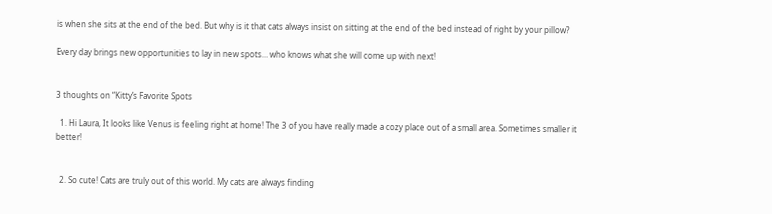is when she sits at the end of the bed. But why is it that cats always insist on sitting at the end of the bed instead of right by your pillow?

Every day brings new opportunities to lay in new spots… who knows what she will come up with next!


3 thoughts on “Kitty’s Favorite Spots

  1. Hi Laura, It looks like Venus is feeling right at home! The 3 of you have really made a cozy place out of a small area. Sometimes smaller it better!


  2. So cute! Cats are truly out of this world. My cats are always finding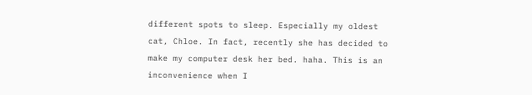different spots to sleep. Especially my oldest cat, Chloe. In fact, recently she has decided to make my computer desk her bed. haha. This is an inconvenience when I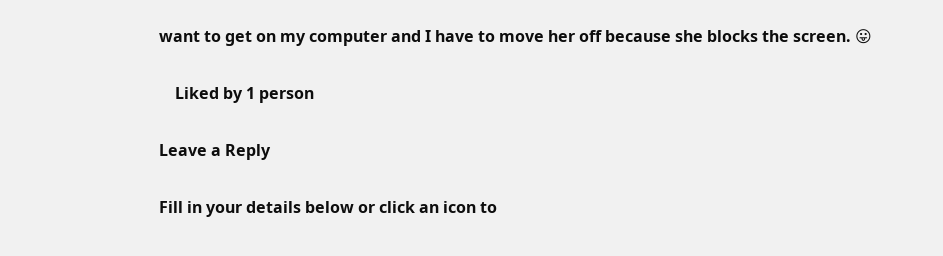want to get on my computer and I have to move her off because she blocks the screen. 😛

    Liked by 1 person

Leave a Reply

Fill in your details below or click an icon to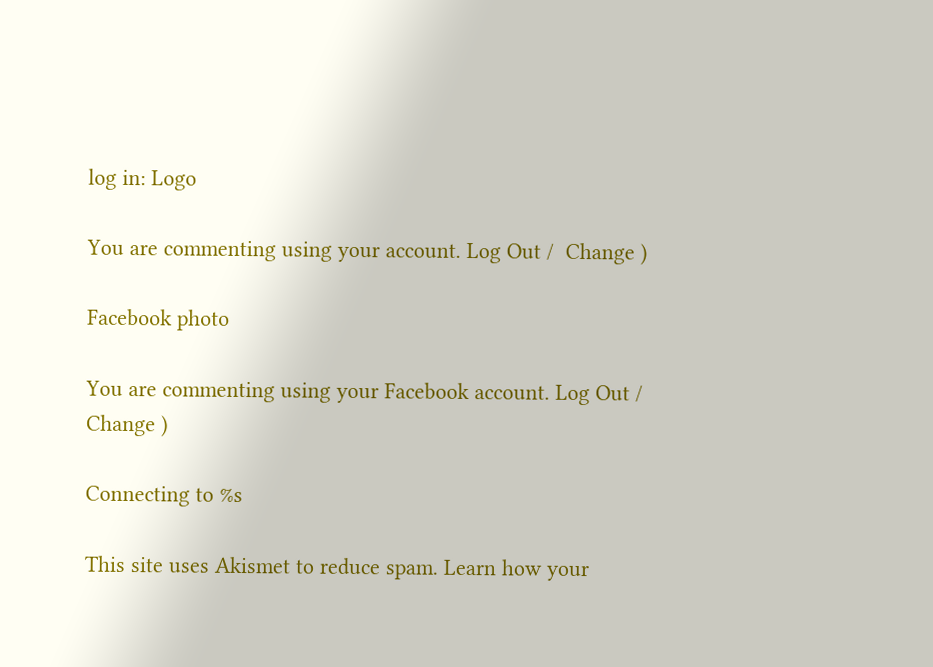log in: Logo

You are commenting using your account. Log Out /  Change )

Facebook photo

You are commenting using your Facebook account. Log Out /  Change )

Connecting to %s

This site uses Akismet to reduce spam. Learn how your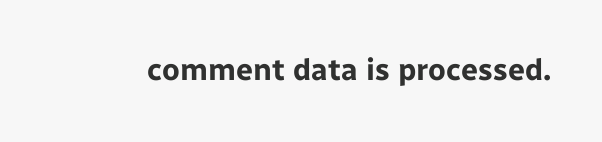comment data is processed.